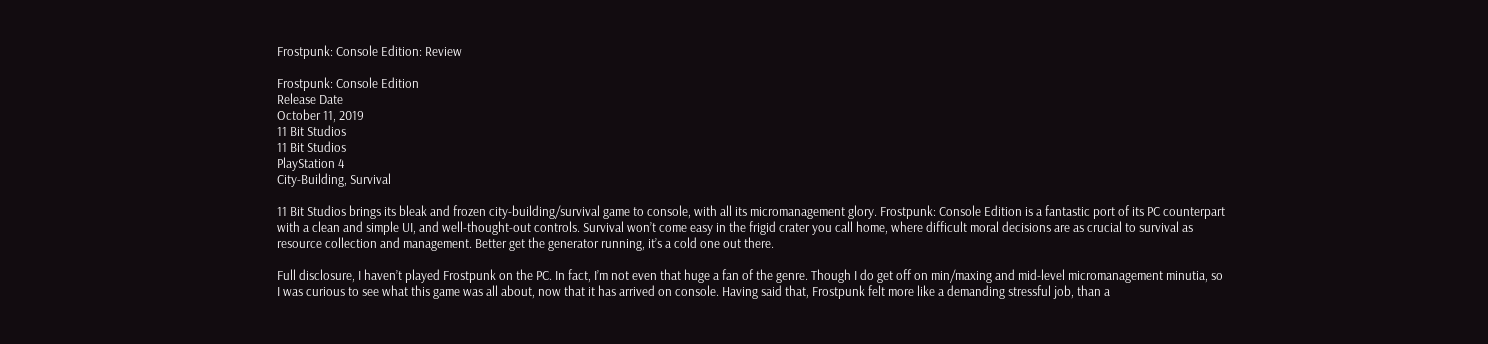Frostpunk: Console Edition: Review

Frostpunk: Console Edition
Release Date
October 11, 2019
11 Bit Studios
11 Bit Studios
PlayStation 4
City-Building, Survival

11 Bit Studios brings its bleak and frozen city-building/survival game to console, with all its micromanagement glory. Frostpunk: Console Edition is a fantastic port of its PC counterpart with a clean and simple UI, and well-thought-out controls. Survival won’t come easy in the frigid crater you call home, where difficult moral decisions are as crucial to survival as resource collection and management. Better get the generator running, it’s a cold one out there.

Full disclosure, I haven’t played Frostpunk on the PC. In fact, I’m not even that huge a fan of the genre. Though I do get off on min/maxing and mid-level micromanagement minutia, so I was curious to see what this game was all about, now that it has arrived on console. Having said that, Frostpunk felt more like a demanding stressful job, than a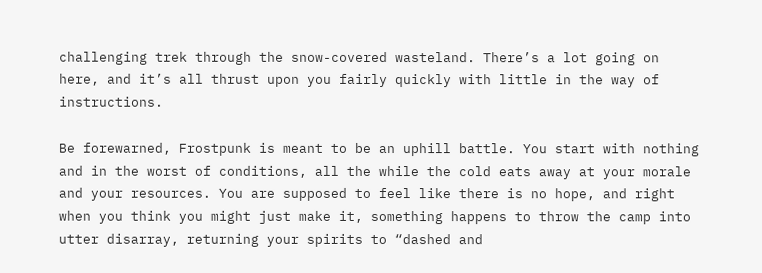challenging trek through the snow-covered wasteland. There’s a lot going on here, and it’s all thrust upon you fairly quickly with little in the way of instructions.

Be forewarned, Frostpunk is meant to be an uphill battle. You start with nothing and in the worst of conditions, all the while the cold eats away at your morale and your resources. You are supposed to feel like there is no hope, and right when you think you might just make it, something happens to throw the camp into utter disarray, returning your spirits to “dashed and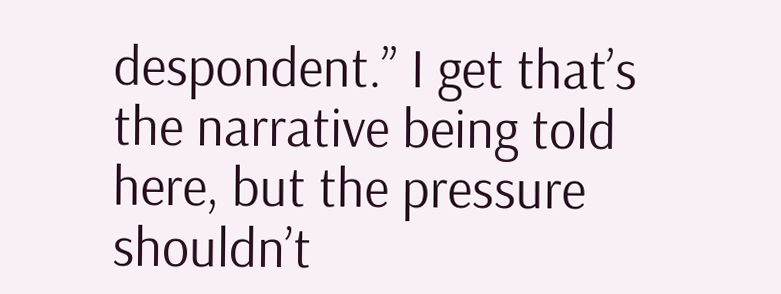despondent.” I get that’s the narrative being told here, but the pressure shouldn’t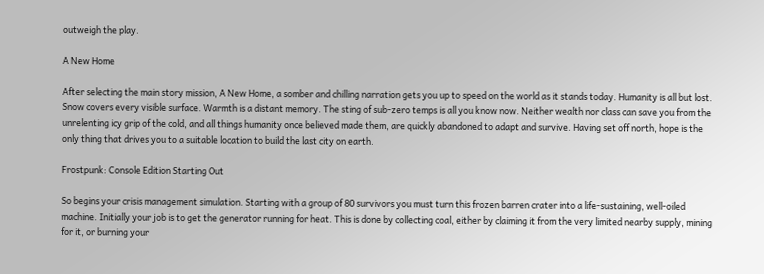outweigh the play.

A New Home

After selecting the main story mission, A New Home, a somber and chilling narration gets you up to speed on the world as it stands today. Humanity is all but lost. Snow covers every visible surface. Warmth is a distant memory. The sting of sub-zero temps is all you know now. Neither wealth nor class can save you from the unrelenting icy grip of the cold, and all things humanity once believed made them, are quickly abandoned to adapt and survive. Having set off north, hope is the only thing that drives you to a suitable location to build the last city on earth.

Frostpunk: Console Edition Starting Out

So begins your crisis management simulation. Starting with a group of 80 survivors you must turn this frozen barren crater into a life-sustaining, well-oiled machine. Initially your job is to get the generator running for heat. This is done by collecting coal, either by claiming it from the very limited nearby supply, mining for it, or burning your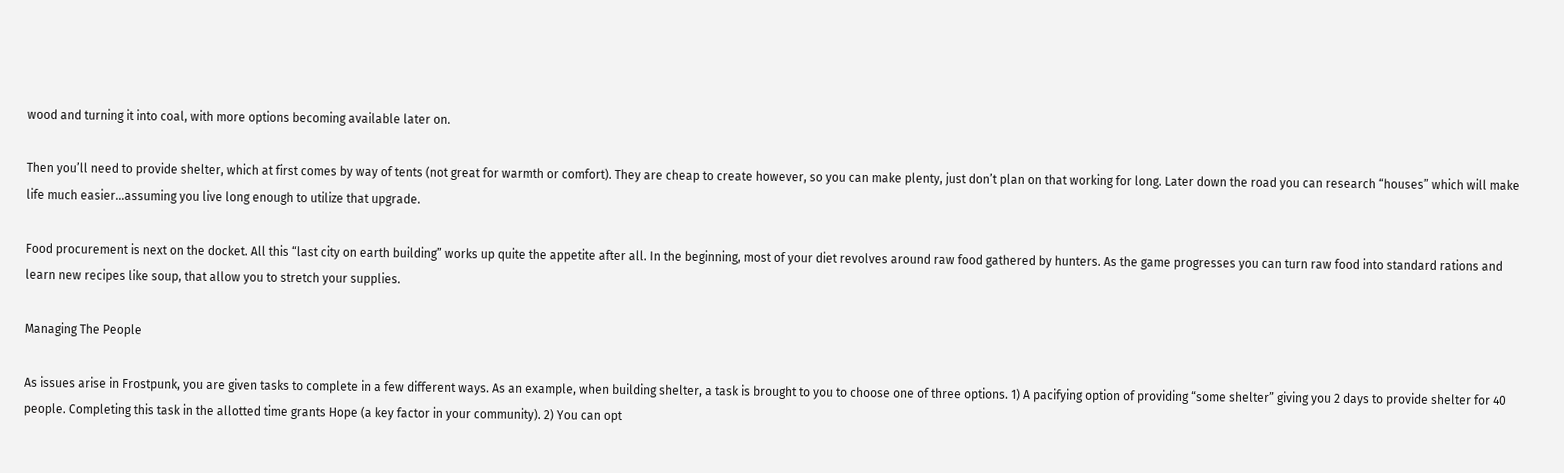wood and turning it into coal, with more options becoming available later on.

Then you’ll need to provide shelter, which at first comes by way of tents (not great for warmth or comfort). They are cheap to create however, so you can make plenty, just don’t plan on that working for long. Later down the road you can research “houses” which will make life much easier…assuming you live long enough to utilize that upgrade.

Food procurement is next on the docket. All this “last city on earth building” works up quite the appetite after all. In the beginning, most of your diet revolves around raw food gathered by hunters. As the game progresses you can turn raw food into standard rations and learn new recipes like soup, that allow you to stretch your supplies.

Managing The People

As issues arise in Frostpunk, you are given tasks to complete in a few different ways. As an example, when building shelter, a task is brought to you to choose one of three options. 1) A pacifying option of providing “some shelter” giving you 2 days to provide shelter for 40 people. Completing this task in the allotted time grants Hope (a key factor in your community). 2) You can opt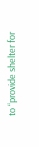to “provide shelter for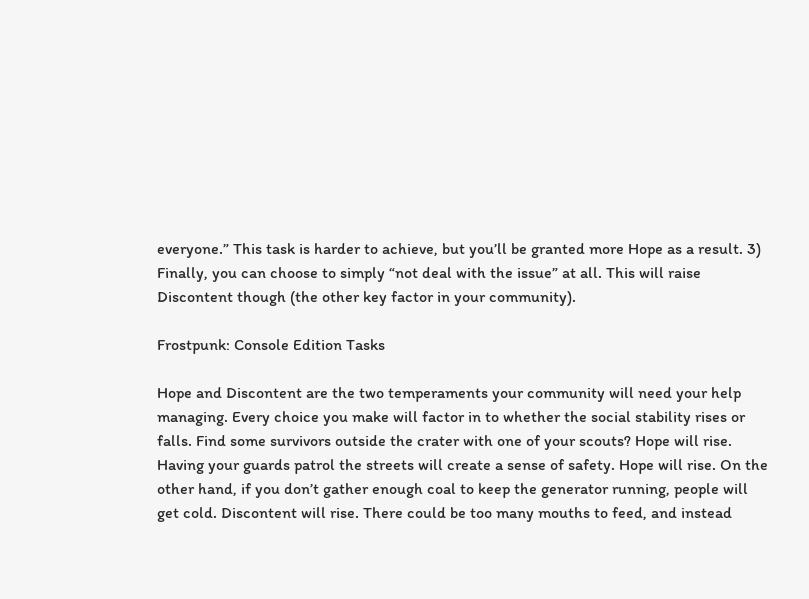everyone.” This task is harder to achieve, but you’ll be granted more Hope as a result. 3) Finally, you can choose to simply “not deal with the issue” at all. This will raise Discontent though (the other key factor in your community).

Frostpunk: Console Edition Tasks

Hope and Discontent are the two temperaments your community will need your help managing. Every choice you make will factor in to whether the social stability rises or falls. Find some survivors outside the crater with one of your scouts? Hope will rise. Having your guards patrol the streets will create a sense of safety. Hope will rise. On the other hand, if you don’t gather enough coal to keep the generator running, people will get cold. Discontent will rise. There could be too many mouths to feed, and instead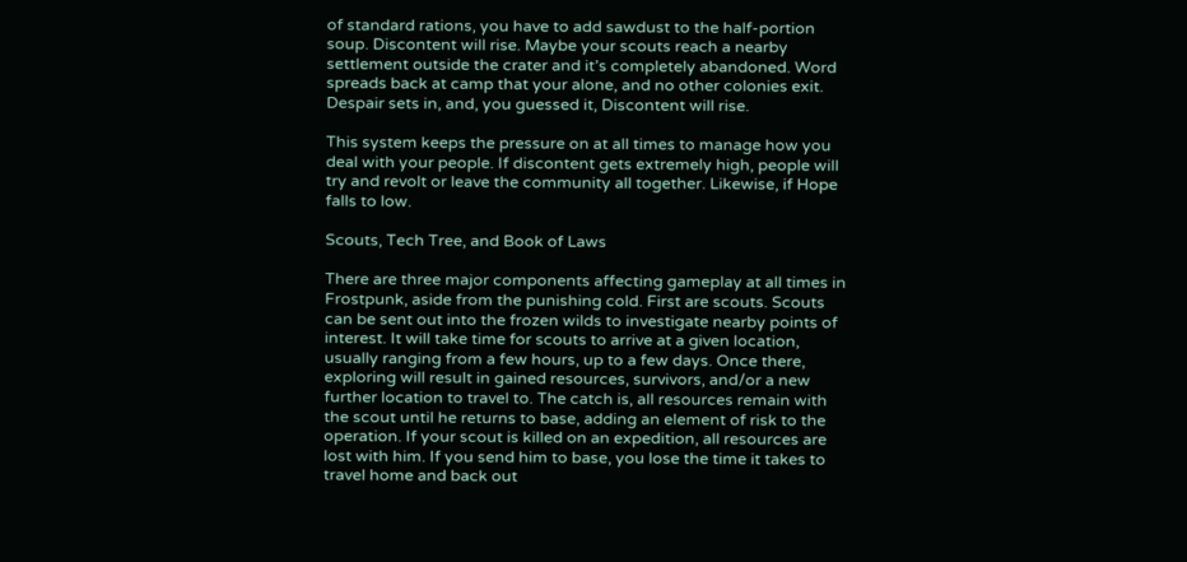of standard rations, you have to add sawdust to the half-portion soup. Discontent will rise. Maybe your scouts reach a nearby settlement outside the crater and it’s completely abandoned. Word spreads back at camp that your alone, and no other colonies exit. Despair sets in, and, you guessed it, Discontent will rise.

This system keeps the pressure on at all times to manage how you deal with your people. If discontent gets extremely high, people will try and revolt or leave the community all together. Likewise, if Hope falls to low.

Scouts, Tech Tree, and Book of Laws

There are three major components affecting gameplay at all times in Frostpunk, aside from the punishing cold. First are scouts. Scouts can be sent out into the frozen wilds to investigate nearby points of interest. It will take time for scouts to arrive at a given location, usually ranging from a few hours, up to a few days. Once there, exploring will result in gained resources, survivors, and/or a new further location to travel to. The catch is, all resources remain with the scout until he returns to base, adding an element of risk to the operation. If your scout is killed on an expedition, all resources are lost with him. If you send him to base, you lose the time it takes to travel home and back out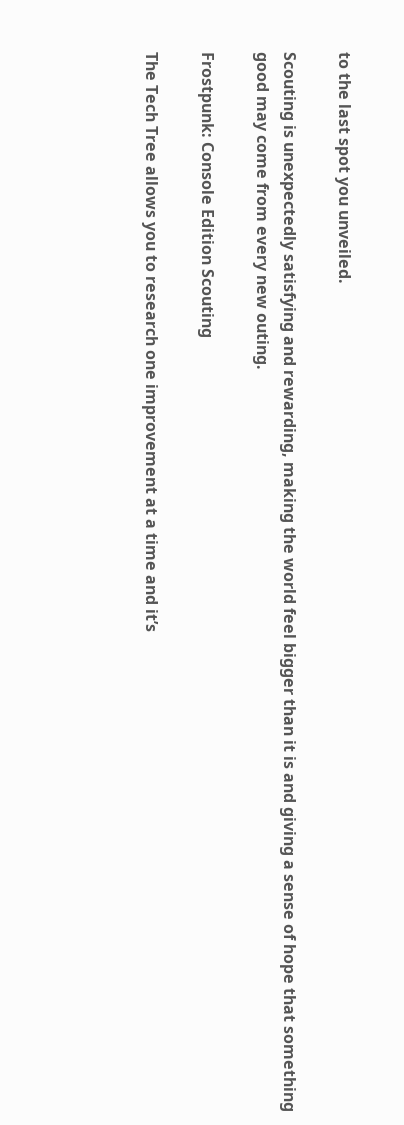to the last spot you unveiled.

Scouting is unexpectedly satisfying and rewarding, making the world feel bigger than it is and giving a sense of hope that something good may come from every new outing.

Frostpunk: Console Edition Scouting

The Tech Tree allows you to research one improvement at a time and it’s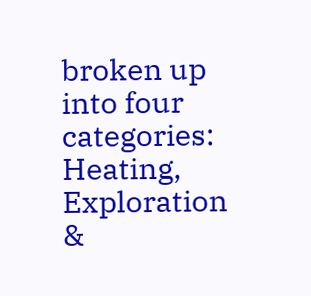broken up into four categories: Heating, Exploration &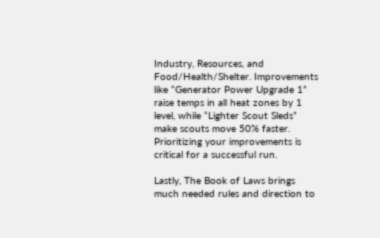Industry, Resources, and Food/Health/Shelter. Improvements like “Generator Power Upgrade 1” raise temps in all heat zones by 1 level, while “Lighter Scout Sleds” make scouts move 50% faster. Prioritizing your improvements is critical for a successful run.

Lastly, The Book of Laws brings much needed rules and direction to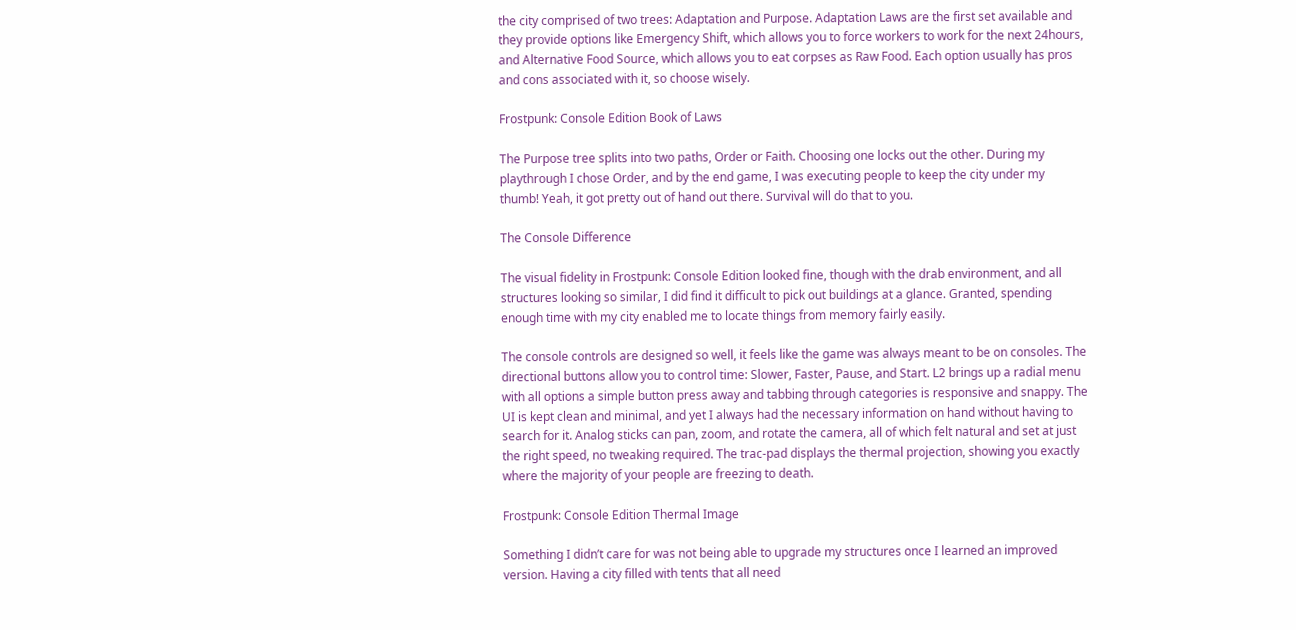the city comprised of two trees: Adaptation and Purpose. Adaptation Laws are the first set available and they provide options like Emergency Shift, which allows you to force workers to work for the next 24hours, and Alternative Food Source, which allows you to eat corpses as Raw Food. Each option usually has pros and cons associated with it, so choose wisely.

Frostpunk: Console Edition Book of Laws

The Purpose tree splits into two paths, Order or Faith. Choosing one locks out the other. During my playthrough I chose Order, and by the end game, I was executing people to keep the city under my thumb! Yeah, it got pretty out of hand out there. Survival will do that to you.

The Console Difference

The visual fidelity in Frostpunk: Console Edition looked fine, though with the drab environment, and all structures looking so similar, I did find it difficult to pick out buildings at a glance. Granted, spending enough time with my city enabled me to locate things from memory fairly easily.

The console controls are designed so well, it feels like the game was always meant to be on consoles. The directional buttons allow you to control time: Slower, Faster, Pause, and Start. L2 brings up a radial menu with all options a simple button press away and tabbing through categories is responsive and snappy. The UI is kept clean and minimal, and yet I always had the necessary information on hand without having to search for it. Analog sticks can pan, zoom, and rotate the camera, all of which felt natural and set at just the right speed, no tweaking required. The trac-pad displays the thermal projection, showing you exactly where the majority of your people are freezing to death.

Frostpunk: Console Edition Thermal Image

Something I didn’t care for was not being able to upgrade my structures once I learned an improved version. Having a city filled with tents that all need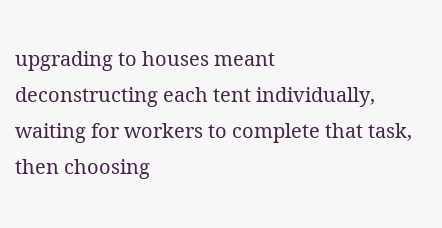upgrading to houses meant deconstructing each tent individually, waiting for workers to complete that task, then choosing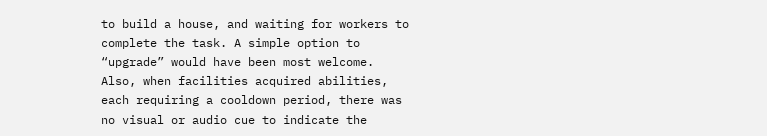to build a house, and waiting for workers to complete the task. A simple option to “upgrade” would have been most welcome. Also, when facilities acquired abilities, each requiring a cooldown period, there was no visual or audio cue to indicate the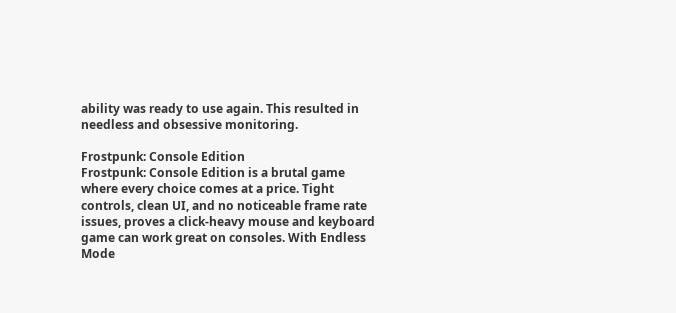ability was ready to use again. This resulted in needless and obsessive monitoring.

Frostpunk: Console Edition
Frostpunk: Console Edition is a brutal game where every choice comes at a price. Tight controls, clean UI, and no noticeable frame rate issues, proves a click-heavy mouse and keyboard game can work great on consoles. With Endless Mode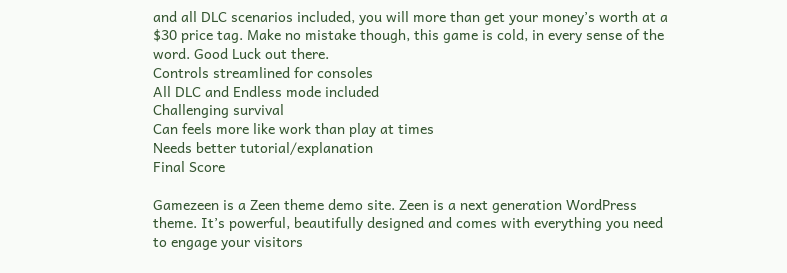and all DLC scenarios included, you will more than get your money’s worth at a $30 price tag. Make no mistake though, this game is cold, in every sense of the word. Good Luck out there.
Controls streamlined for consoles
All DLC and Endless mode included
Challenging survival
Can feels more like work than play at times
Needs better tutorial/explanation
Final Score

Gamezeen is a Zeen theme demo site. Zeen is a next generation WordPress theme. It’s powerful, beautifully designed and comes with everything you need to engage your visitors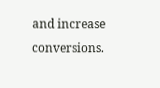and increase conversions.